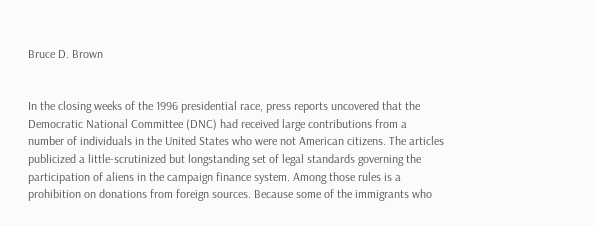Bruce D. Brown


In the closing weeks of the 1996 presidential race, press reports uncovered that the Democratic National Committee (DNC) had received large contributions from a number of individuals in the United States who were not American citizens. The articles publicized a little-scrutinized but longstanding set of legal standards governing the participation of aliens in the campaign finance system. Among those rules is a prohibition on donations from foreign sources. Because some of the immigrants who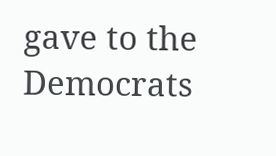gave to the Democrats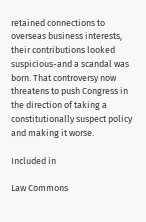retained connections to overseas business interests, their contributions looked suspicious-and a scandal was born. That controversy now threatens to push Congress in the direction of taking a constitutionally suspect policy and making it worse.

Included in

Law Commons